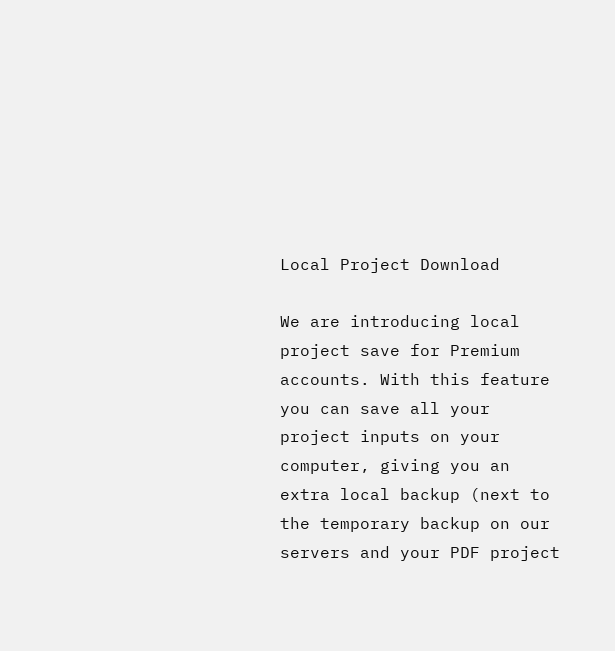Local Project Download

We are introducing local project save for Premium accounts. With this feature you can save all your project inputs on your computer, giving you an extra local backup (next to the temporary backup on our servers and your PDF project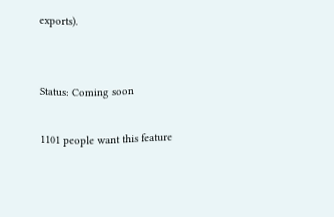exports).


Status: Coming soon

1101 people want this feature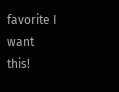favorite I want this!